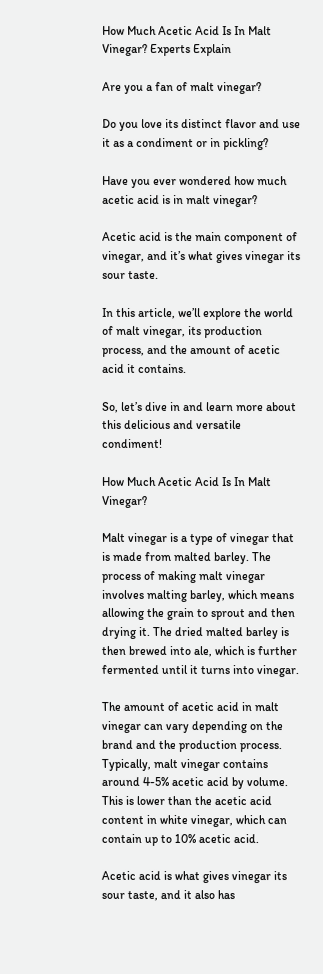How Much Acetic Acid Is In Malt Vinegar? Experts Explain

Are you a fan of malt vinegar?

Do you love its distinct flavor and use it as a condiment or in pickling?

Have you ever wondered how much acetic acid is in malt vinegar?

Acetic acid is the main component of vinegar, and it’s what gives vinegar its sour taste.

In this article, we’ll explore the world of malt vinegar, its production process, and the amount of acetic acid it contains.

So, let’s dive in and learn more about this delicious and versatile condiment!

How Much Acetic Acid Is In Malt Vinegar?

Malt vinegar is a type of vinegar that is made from malted barley. The process of making malt vinegar involves malting barley, which means allowing the grain to sprout and then drying it. The dried malted barley is then brewed into ale, which is further fermented until it turns into vinegar.

The amount of acetic acid in malt vinegar can vary depending on the brand and the production process. Typically, malt vinegar contains around 4-5% acetic acid by volume. This is lower than the acetic acid content in white vinegar, which can contain up to 10% acetic acid.

Acetic acid is what gives vinegar its sour taste, and it also has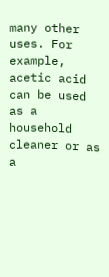many other uses. For example, acetic acid can be used as a household cleaner or as a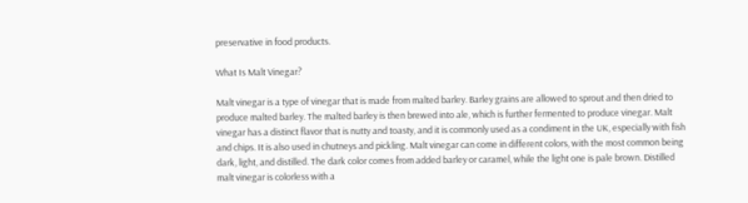preservative in food products.

What Is Malt Vinegar?

Malt vinegar is a type of vinegar that is made from malted barley. Barley grains are allowed to sprout and then dried to produce malted barley. The malted barley is then brewed into ale, which is further fermented to produce vinegar. Malt vinegar has a distinct flavor that is nutty and toasty, and it is commonly used as a condiment in the UK, especially with fish and chips. It is also used in chutneys and pickling. Malt vinegar can come in different colors, with the most common being dark, light, and distilled. The dark color comes from added barley or caramel, while the light one is pale brown. Distilled malt vinegar is colorless with a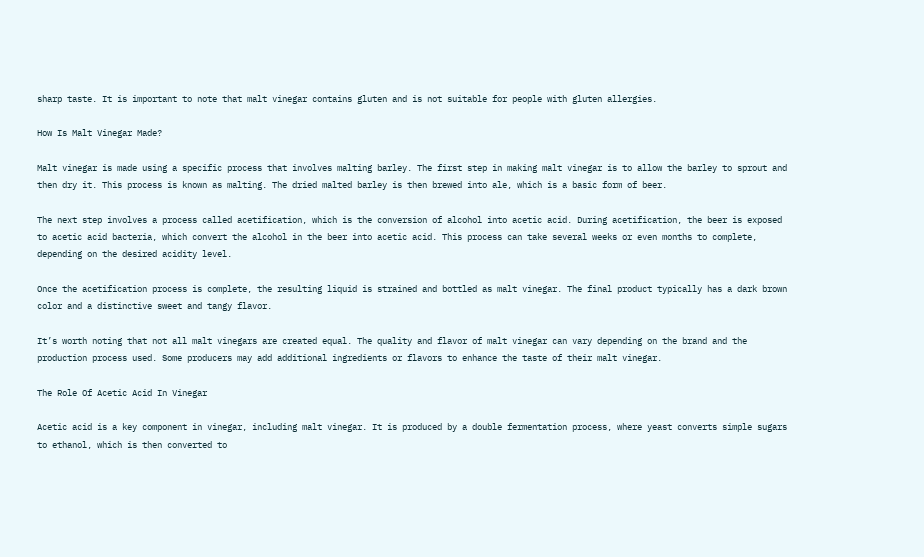sharp taste. It is important to note that malt vinegar contains gluten and is not suitable for people with gluten allergies.

How Is Malt Vinegar Made?

Malt vinegar is made using a specific process that involves malting barley. The first step in making malt vinegar is to allow the barley to sprout and then dry it. This process is known as malting. The dried malted barley is then brewed into ale, which is a basic form of beer.

The next step involves a process called acetification, which is the conversion of alcohol into acetic acid. During acetification, the beer is exposed to acetic acid bacteria, which convert the alcohol in the beer into acetic acid. This process can take several weeks or even months to complete, depending on the desired acidity level.

Once the acetification process is complete, the resulting liquid is strained and bottled as malt vinegar. The final product typically has a dark brown color and a distinctive sweet and tangy flavor.

It’s worth noting that not all malt vinegars are created equal. The quality and flavor of malt vinegar can vary depending on the brand and the production process used. Some producers may add additional ingredients or flavors to enhance the taste of their malt vinegar.

The Role Of Acetic Acid In Vinegar

Acetic acid is a key component in vinegar, including malt vinegar. It is produced by a double fermentation process, where yeast converts simple sugars to ethanol, which is then converted to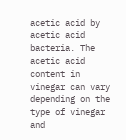acetic acid by acetic acid bacteria. The acetic acid content in vinegar can vary depending on the type of vinegar and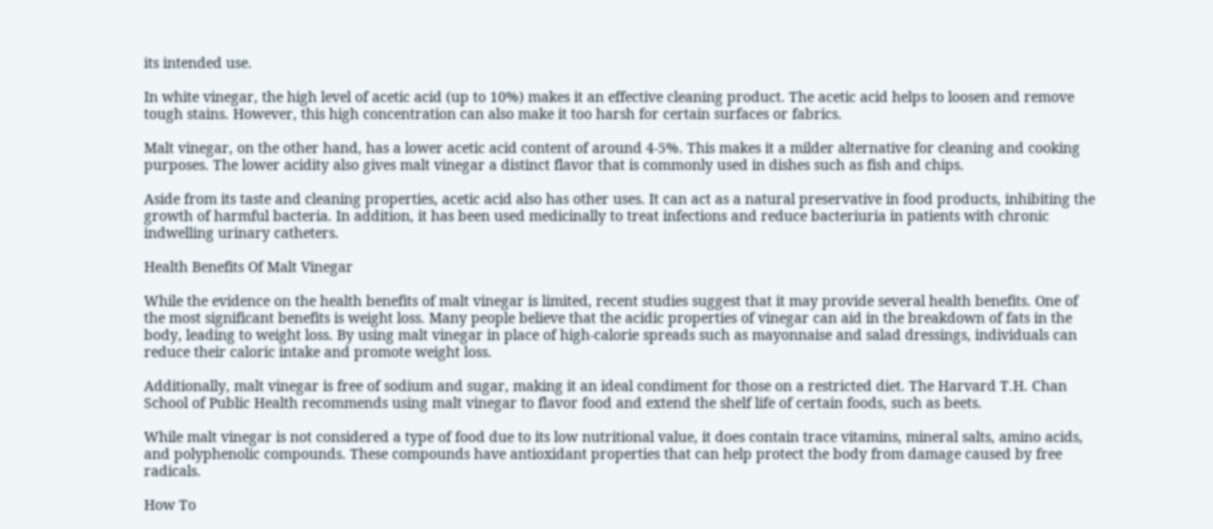its intended use.

In white vinegar, the high level of acetic acid (up to 10%) makes it an effective cleaning product. The acetic acid helps to loosen and remove tough stains. However, this high concentration can also make it too harsh for certain surfaces or fabrics.

Malt vinegar, on the other hand, has a lower acetic acid content of around 4-5%. This makes it a milder alternative for cleaning and cooking purposes. The lower acidity also gives malt vinegar a distinct flavor that is commonly used in dishes such as fish and chips.

Aside from its taste and cleaning properties, acetic acid also has other uses. It can act as a natural preservative in food products, inhibiting the growth of harmful bacteria. In addition, it has been used medicinally to treat infections and reduce bacteriuria in patients with chronic indwelling urinary catheters.

Health Benefits Of Malt Vinegar

While the evidence on the health benefits of malt vinegar is limited, recent studies suggest that it may provide several health benefits. One of the most significant benefits is weight loss. Many people believe that the acidic properties of vinegar can aid in the breakdown of fats in the body, leading to weight loss. By using malt vinegar in place of high-calorie spreads such as mayonnaise and salad dressings, individuals can reduce their caloric intake and promote weight loss.

Additionally, malt vinegar is free of sodium and sugar, making it an ideal condiment for those on a restricted diet. The Harvard T.H. Chan School of Public Health recommends using malt vinegar to flavor food and extend the shelf life of certain foods, such as beets.

While malt vinegar is not considered a type of food due to its low nutritional value, it does contain trace vitamins, mineral salts, amino acids, and polyphenolic compounds. These compounds have antioxidant properties that can help protect the body from damage caused by free radicals.

How To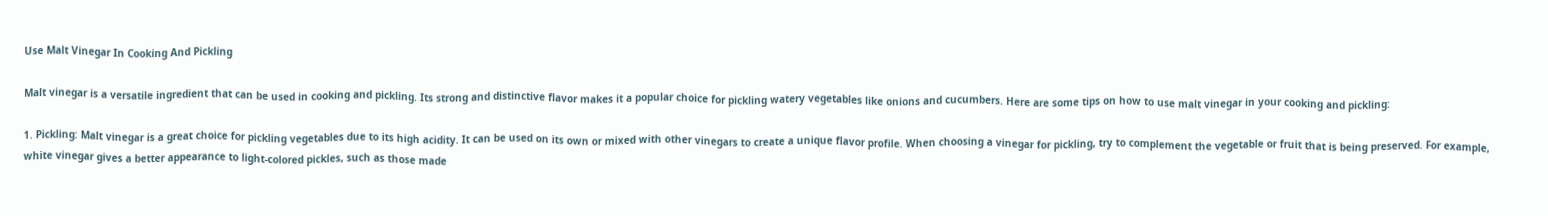Use Malt Vinegar In Cooking And Pickling

Malt vinegar is a versatile ingredient that can be used in cooking and pickling. Its strong and distinctive flavor makes it a popular choice for pickling watery vegetables like onions and cucumbers. Here are some tips on how to use malt vinegar in your cooking and pickling:

1. Pickling: Malt vinegar is a great choice for pickling vegetables due to its high acidity. It can be used on its own or mixed with other vinegars to create a unique flavor profile. When choosing a vinegar for pickling, try to complement the vegetable or fruit that is being preserved. For example, white vinegar gives a better appearance to light-colored pickles, such as those made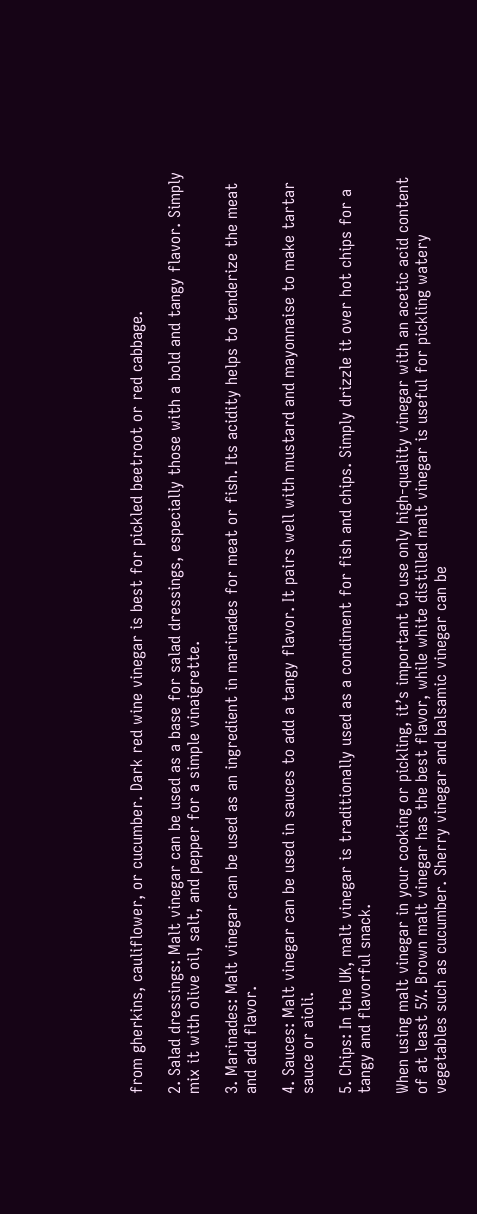from gherkins, cauliflower, or cucumber. Dark red wine vinegar is best for pickled beetroot or red cabbage.

2. Salad dressings: Malt vinegar can be used as a base for salad dressings, especially those with a bold and tangy flavor. Simply mix it with olive oil, salt, and pepper for a simple vinaigrette.

3. Marinades: Malt vinegar can be used as an ingredient in marinades for meat or fish. Its acidity helps to tenderize the meat and add flavor.

4. Sauces: Malt vinegar can be used in sauces to add a tangy flavor. It pairs well with mustard and mayonnaise to make tartar sauce or aioli.

5. Chips: In the UK, malt vinegar is traditionally used as a condiment for fish and chips. Simply drizzle it over hot chips for a tangy and flavorful snack.

When using malt vinegar in your cooking or pickling, it’s important to use only high-quality vinegar with an acetic acid content of at least 5%. Brown malt vinegar has the best flavor, while white distilled malt vinegar is useful for pickling watery vegetables such as cucumber. Sherry vinegar and balsamic vinegar can be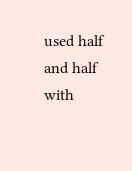used half and half with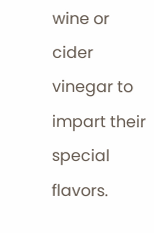wine or cider vinegar to impart their special flavors.